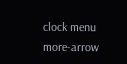clock menu more-arrow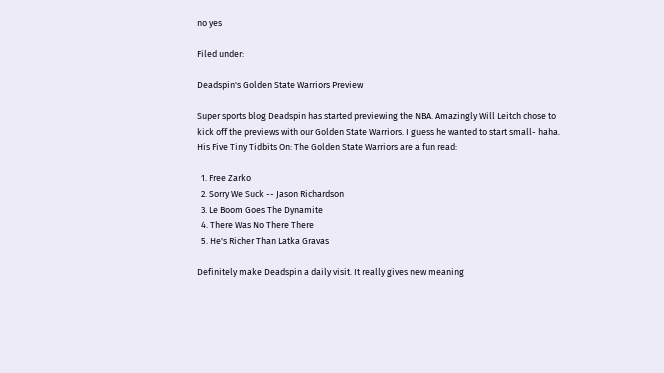no yes

Filed under:

Deadspin's Golden State Warriors Preview

Super sports blog Deadspin has started previewing the NBA. Amazingly Will Leitch chose to kick off the previews with our Golden State Warriors. I guess he wanted to start small- haha. His Five Tiny Tidbits On: The Golden State Warriors are a fun read:

  1. Free Zarko
  2. Sorry We Suck -- Jason Richardson
  3. Le Boom Goes The Dynamite
  4. There Was No There There
  5. He's Richer Than Latka Gravas

Definitely make Deadspin a daily visit. It really gives new meaning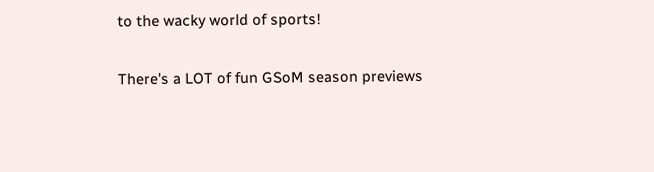to the wacky world of sports!

There's a LOT of fun GSoM season previews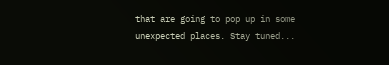that are going to pop up in some unexpected places. Stay tuned...